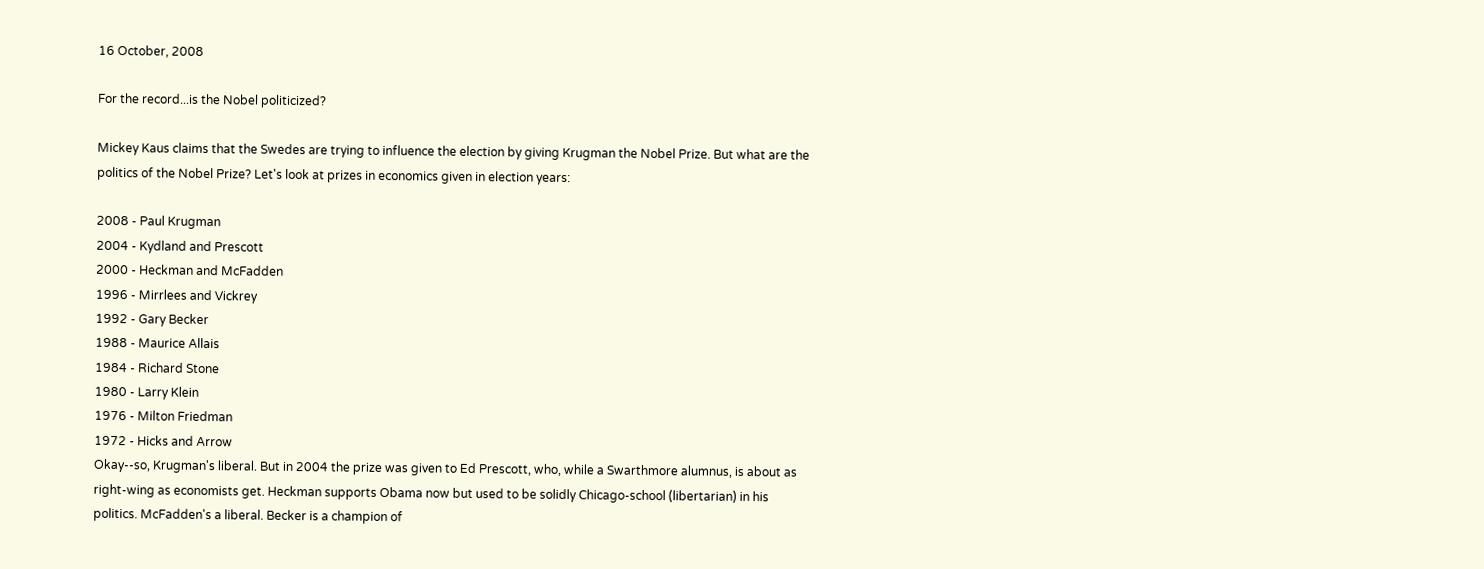16 October, 2008

For the record...is the Nobel politicized?

Mickey Kaus claims that the Swedes are trying to influence the election by giving Krugman the Nobel Prize. But what are the politics of the Nobel Prize? Let's look at prizes in economics given in election years:

2008 - Paul Krugman
2004 - Kydland and Prescott
2000 - Heckman and McFadden
1996 - Mirrlees and Vickrey
1992 - Gary Becker
1988 - Maurice Allais
1984 - Richard Stone
1980 - Larry Klein
1976 - Milton Friedman
1972 - Hicks and Arrow
Okay--so, Krugman's liberal. But in 2004 the prize was given to Ed Prescott, who, while a Swarthmore alumnus, is about as right-wing as economists get. Heckman supports Obama now but used to be solidly Chicago-school (libertarian) in his politics. McFadden's a liberal. Becker is a champion of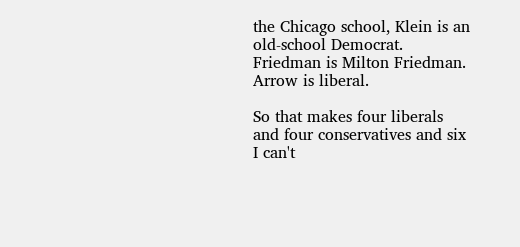the Chicago school, Klein is an old-school Democrat. Friedman is Milton Friedman. Arrow is liberal.

So that makes four liberals and four conservatives and six I can't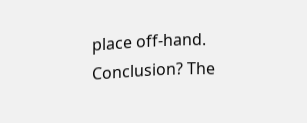place off-hand. Conclusion? The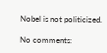Nobel is not politicized.

No comments: